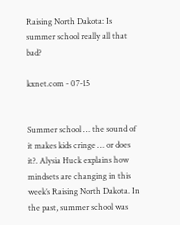Raising North Dakota: Is summer school really all that bad?

kxnet.com - 07-15


Summer school … the sound of it makes kids cringe … or does it?. Alysia Huck explains how mindsets are changing in this week’s Raising North Dakota. In the past, summer school was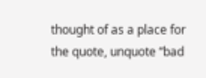thought of as a place for the quote, unquote “bad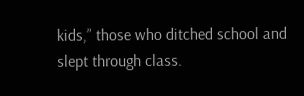kids,” those who ditched school and slept through class.